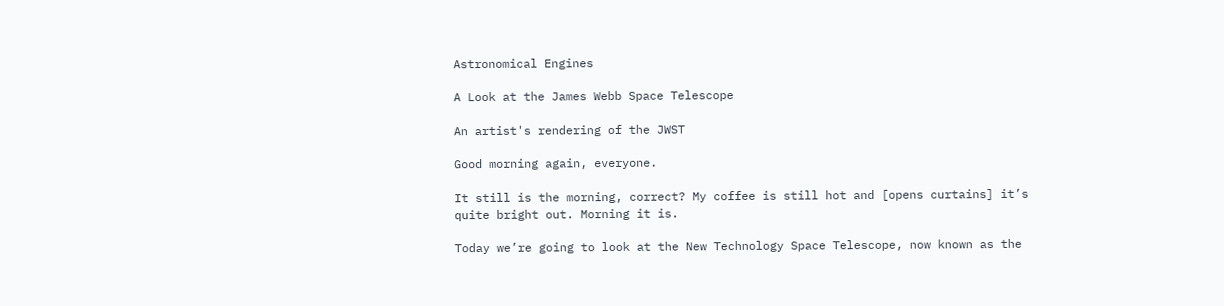Astronomical Engines

A Look at the James Webb Space Telescope

An artist's rendering of the JWST

Good morning again, everyone.

It still is the morning, correct? My coffee is still hot and [opens curtains] it’s quite bright out. Morning it is.

Today we’re going to look at the New Technology Space Telescope, now known as the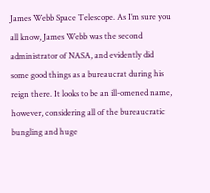James Webb Space Telescope. As I’m sure you all know, James Webb was the second administrator of NASA, and evidently did some good things as a bureaucrat during his reign there. It looks to be an ill-omened name, however, considering all of the bureaucratic bungling and huge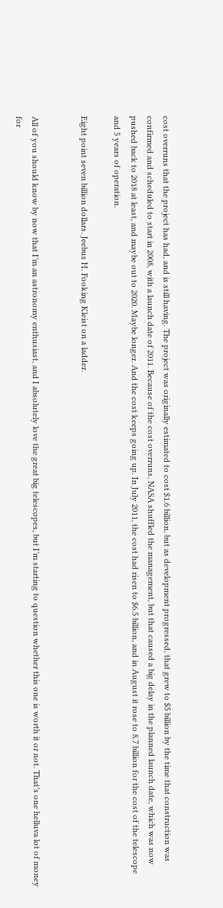cost overruns that the project has had, and is still having. The project was originally estimated to cost $1.6 billion, but as development progressed, that grew to $5 billion by the time that construction was confirmed and scheduled to start in 2008, with a launch date of 2011. Because of the cost overruns, NASA shuffled the management, but that caused a big delay in the planned launch date, which was now pushed back to 2018 at least, and maybe out to 2020. Maybe longer. And the cost keeps going up. In July 2011, the cost had risen to $6.5 billion, and in August it rose to 8.7 billion for the cost of the telescope and 5 years of operation.

Eight point seven billion dollars. Jeebus H. Fooking Kleist on a ladder.


All of you should know by now that I’m an astronomy enthusiast, and I absolutely love the great big telescopes, but I’m starting to question whether this one is worth it or not. That’s one helluva lot of money for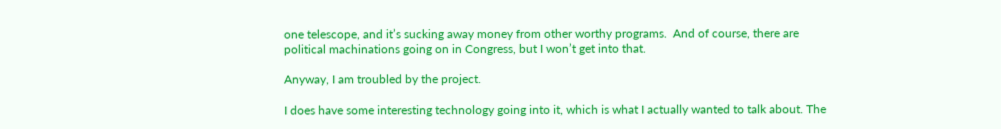one telescope, and it’s sucking away money from other worthy programs.  And of course, there are political machinations going on in Congress, but I won’t get into that.

Anyway, I am troubled by the project.

I does have some interesting technology going into it, which is what I actually wanted to talk about. The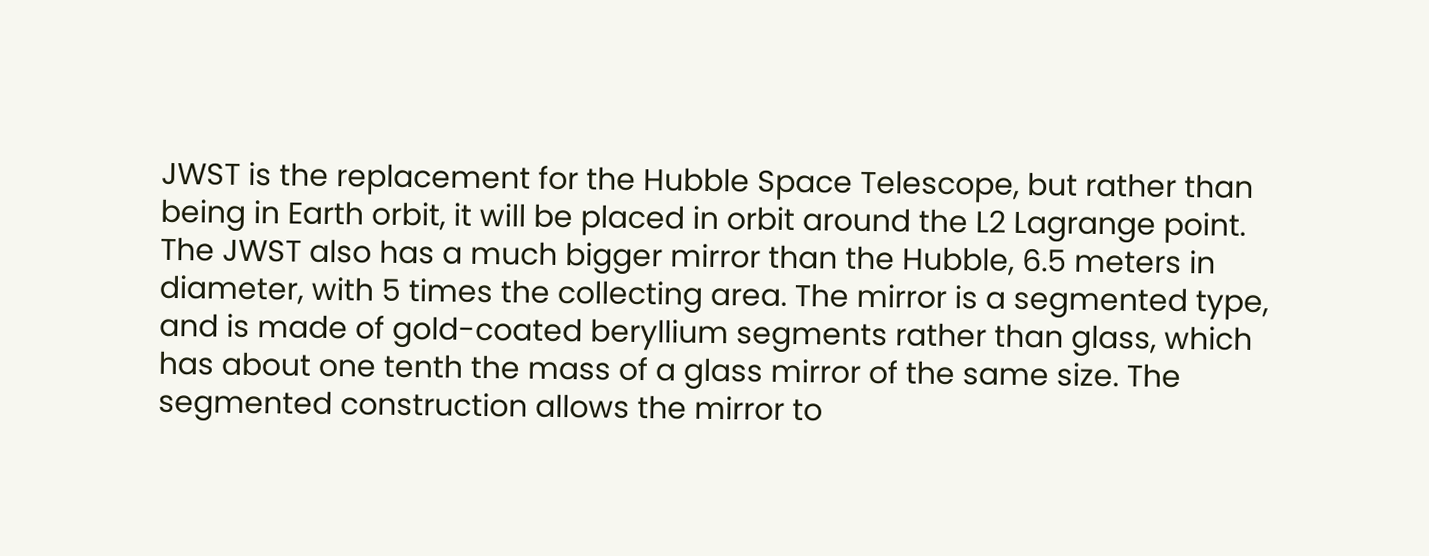JWST is the replacement for the Hubble Space Telescope, but rather than being in Earth orbit, it will be placed in orbit around the L2 Lagrange point. The JWST also has a much bigger mirror than the Hubble, 6.5 meters in diameter, with 5 times the collecting area. The mirror is a segmented type, and is made of gold-coated beryllium segments rather than glass, which has about one tenth the mass of a glass mirror of the same size. The segmented construction allows the mirror to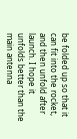be folded up so that it can fit into the rocket, and then unfold after launch. I hope it unfolds better than the main antenna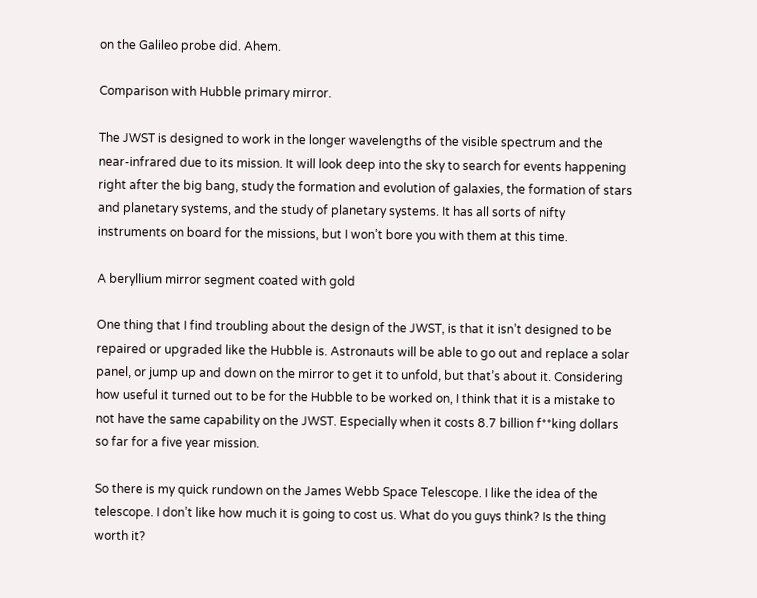on the Galileo probe did. Ahem.

Comparison with Hubble primary mirror.

The JWST is designed to work in the longer wavelengths of the visible spectrum and the near-infrared due to its mission. It will look deep into the sky to search for events happening right after the big bang, study the formation and evolution of galaxies, the formation of stars and planetary systems, and the study of planetary systems. It has all sorts of nifty instruments on board for the missions, but I won’t bore you with them at this time.

A beryllium mirror segment coated with gold

One thing that I find troubling about the design of the JWST, is that it isn’t designed to be repaired or upgraded like the Hubble is. Astronauts will be able to go out and replace a solar panel, or jump up and down on the mirror to get it to unfold, but that’s about it. Considering how useful it turned out to be for the Hubble to be worked on, I think that it is a mistake to not have the same capability on the JWST. Especially when it costs 8.7 billion f**king dollars so far for a five year mission.

So there is my quick rundown on the James Webb Space Telescope. I like the idea of the telescope. I don’t like how much it is going to cost us. What do you guys think? Is the thing worth it?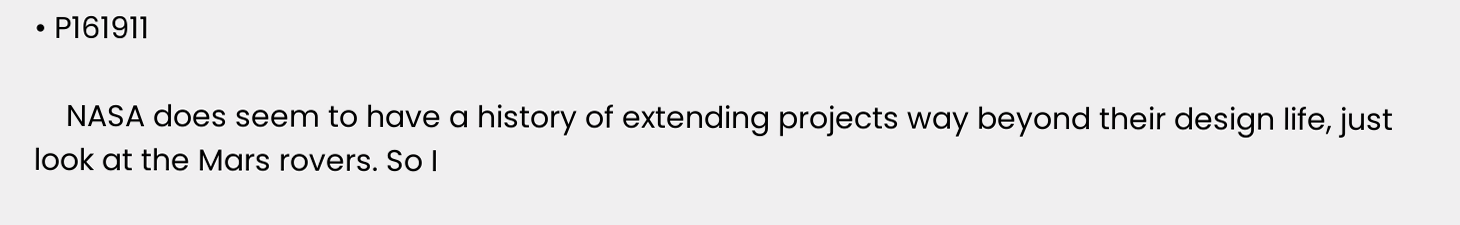• P161911

    NASA does seem to have a history of extending projects way beyond their design life, just look at the Mars rovers. So I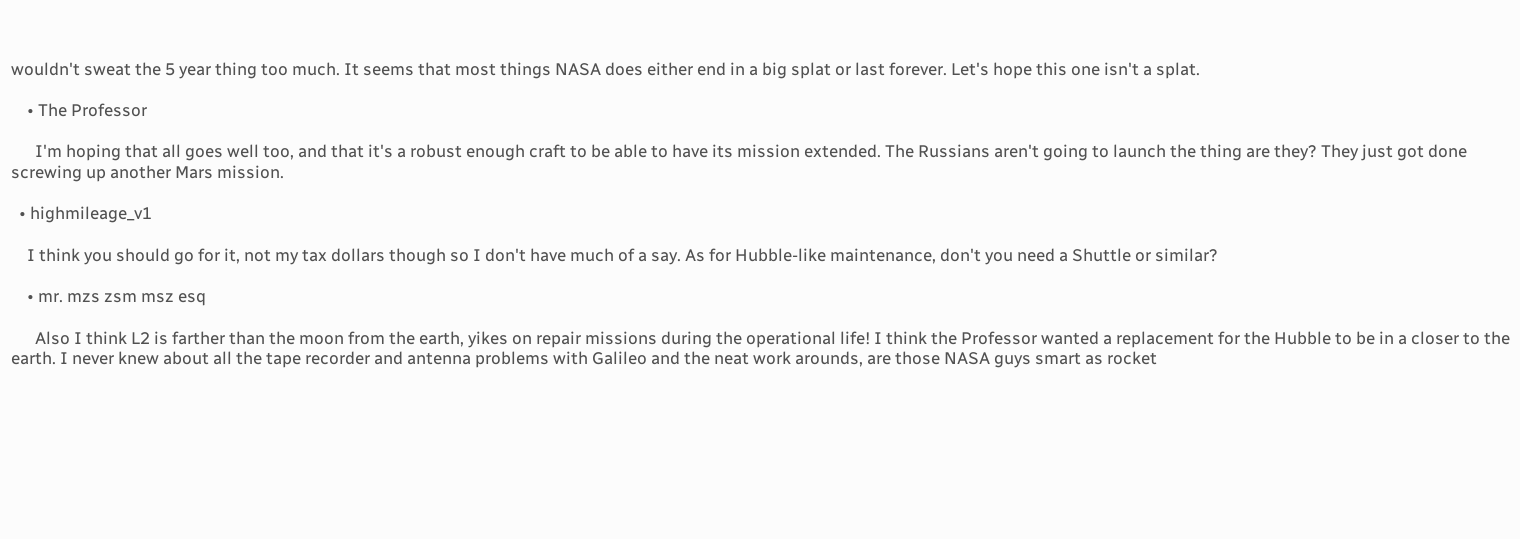wouldn't sweat the 5 year thing too much. It seems that most things NASA does either end in a big splat or last forever. Let's hope this one isn't a splat.

    • The Professor

      I'm hoping that all goes well too, and that it's a robust enough craft to be able to have its mission extended. The Russians aren't going to launch the thing are they? They just got done screwing up another Mars mission.

  • highmileage_v1

    I think you should go for it, not my tax dollars though so I don't have much of a say. As for Hubble-like maintenance, don't you need a Shuttle or similar?

    • mr. mzs zsm msz esq

      Also I think L2 is farther than the moon from the earth, yikes on repair missions during the operational life! I think the Professor wanted a replacement for the Hubble to be in a closer to the earth. I never knew about all the tape recorder and antenna problems with Galileo and the neat work arounds, are those NASA guys smart as rocket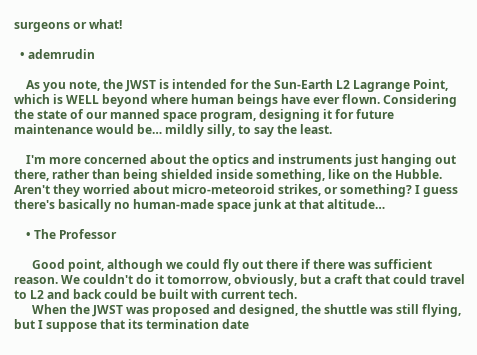surgeons or what!

  • ademrudin

    As you note, the JWST is intended for the Sun-Earth L2 Lagrange Point, which is WELL beyond where human beings have ever flown. Considering the state of our manned space program, designing it for future maintenance would be… mildly silly, to say the least.

    I'm more concerned about the optics and instruments just hanging out there, rather than being shielded inside something, like on the Hubble. Aren't they worried about micro-meteoroid strikes, or something? I guess there's basically no human-made space junk at that altitude…

    • The Professor

      Good point, although we could fly out there if there was sufficient reason. We couldn't do it tomorrow, obviously, but a craft that could travel to L2 and back could be built with current tech.
      When the JWST was proposed and designed, the shuttle was still flying, but I suppose that its termination date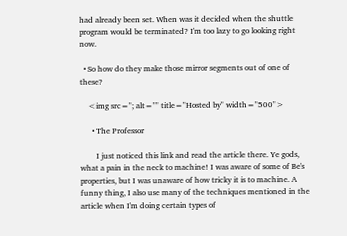had already been set. When was it decided when the shuttle program would be terminated? I'm too lazy to go looking right now.

  • So how do they make those mirror segments out of one of these?

    <img src="; alt="" title="Hosted by" width="500">

      • The Professor

        I just noticed this link and read the article there. Ye gods, what a pain in the neck to machine! I was aware of some of Be's properties, but I was unaware of how tricky it is to machine. A funny thing, I also use many of the techniques mentioned in the article when I'm doing certain types of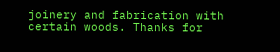joinery and fabrication with certain woods. Thanks for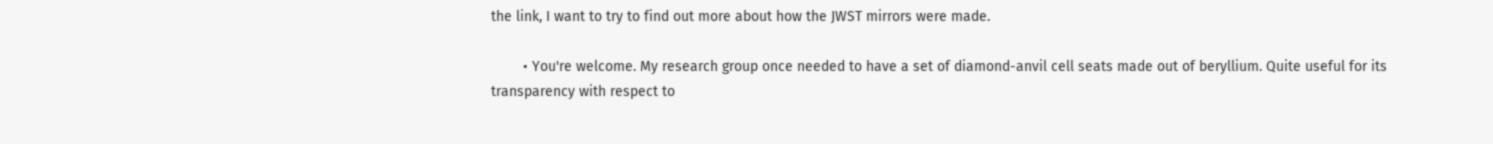the link, I want to try to find out more about how the JWST mirrors were made.

        • You're welcome. My research group once needed to have a set of diamond-anvil cell seats made out of beryllium. Quite useful for its transparency with respect to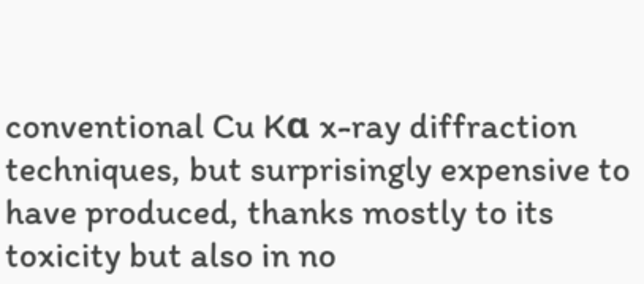conventional Cu Kα x-ray diffraction techniques, but surprisingly expensive to have produced, thanks mostly to its toxicity but also in no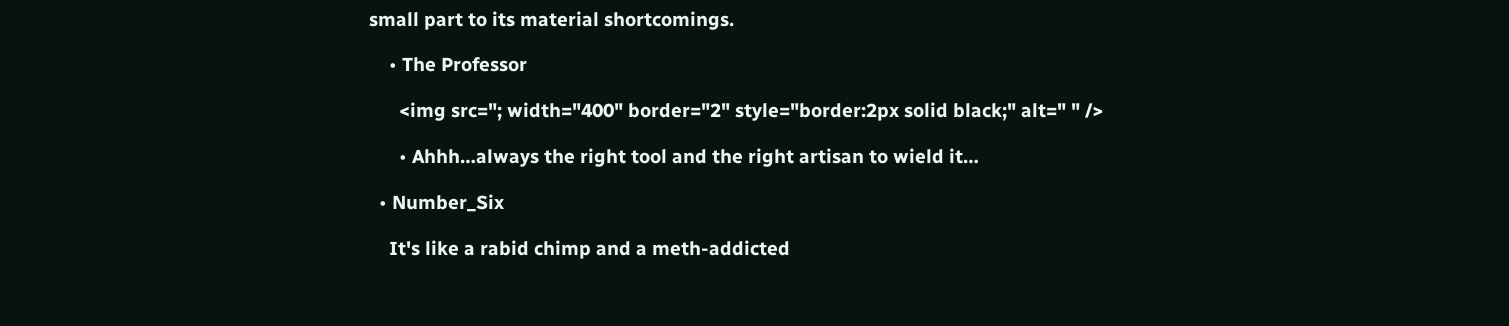small part to its material shortcomings.

    • The Professor

      <img src="; width="400" border="2" style="border:2px solid black;" alt=" " />

      • Ahhh…always the right tool and the right artisan to wield it…

  • Number_Six

    It's like a rabid chimp and a meth-addicted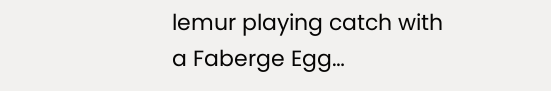lemur playing catch with a Faberge Egg…